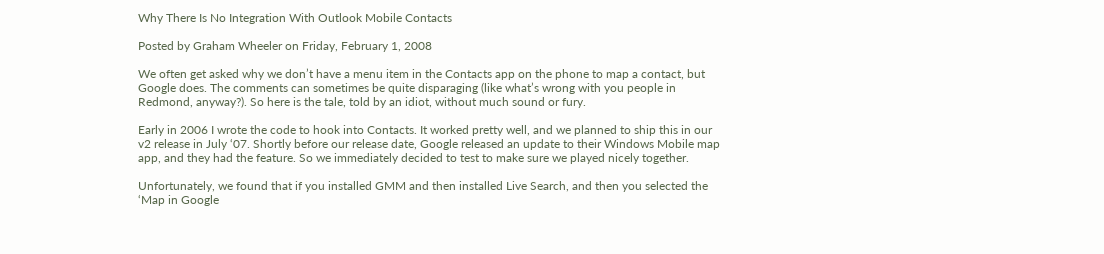Why There Is No Integration With Outlook Mobile Contacts

Posted by Graham Wheeler on Friday, February 1, 2008

We often get asked why we don’t have a menu item in the Contacts app on the phone to map a contact, but Google does. The comments can sometimes be quite disparaging (like what’s wrong with you people in Redmond, anyway?). So here is the tale, told by an idiot, without much sound or fury.

Early in 2006 I wrote the code to hook into Contacts. It worked pretty well, and we planned to ship this in our v2 release in July ‘07. Shortly before our release date, Google released an update to their Windows Mobile map app, and they had the feature. So we immediately decided to test to make sure we played nicely together.

Unfortunately, we found that if you installed GMM and then installed Live Search, and then you selected the ‘Map in Google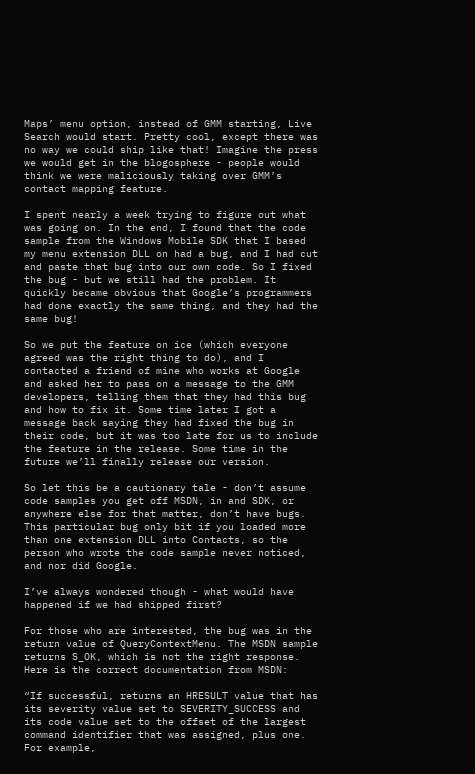Maps’ menu option, instead of GMM starting, Live Search would start. Pretty cool, except there was no way we could ship like that! Imagine the press we would get in the blogosphere - people would think we were maliciously taking over GMM’s contact mapping feature.

I spent nearly a week trying to figure out what was going on. In the end, I found that the code sample from the Windows Mobile SDK that I based my menu extension DLL on had a bug, and I had cut and paste that bug into our own code. So I fixed the bug - but we still had the problem. It quickly became obvious that Google’s programmers had done exactly the same thing, and they had the same bug!

So we put the feature on ice (which everyone agreed was the right thing to do), and I contacted a friend of mine who works at Google and asked her to pass on a message to the GMM developers, telling them that they had this bug and how to fix it. Some time later I got a message back saying they had fixed the bug in their code, but it was too late for us to include the feature in the release. Some time in the future we’ll finally release our version.

So let this be a cautionary tale - don’t assume code samples you get off MSDN, in and SDK, or anywhere else for that matter, don’t have bugs. This particular bug only bit if you loaded more than one extension DLL into Contacts, so the person who wrote the code sample never noticed, and nor did Google.

I’ve always wondered though - what would have happened if we had shipped first?

For those who are interested, the bug was in the return value of QueryContextMenu. The MSDN sample returns S_OK, which is not the right response. Here is the correct documentation from MSDN:

“If successful, returns an HRESULT value that has its severity value set to SEVERITY_SUCCESS and its code value set to the offset of the largest command identifier that was assigned, plus one. For example,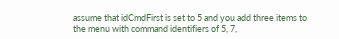assume that idCmdFirst is set to 5 and you add three items to the menu with command identifiers of 5, 7,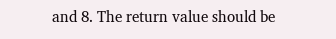and 8. The return value should be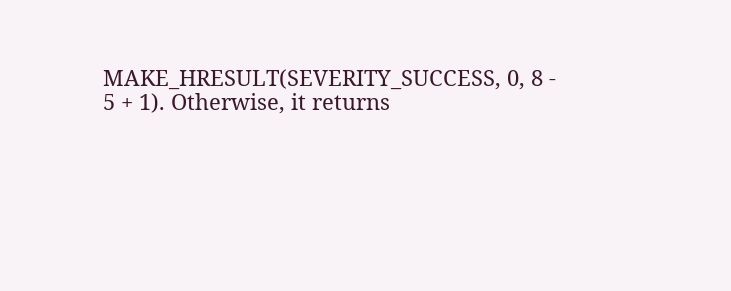MAKE_HRESULT(SEVERITY_SUCCESS, 0, 8 - 5 + 1). Otherwise, it returns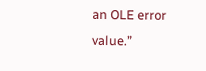an OLE error value.”